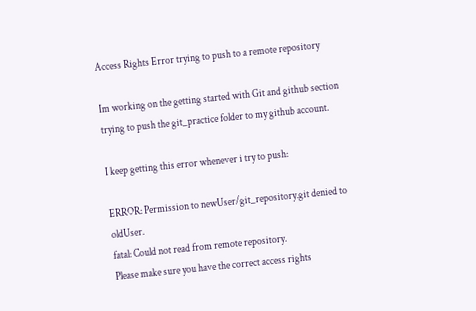Access Rights Error trying to push to a remote repository

Im working on the getting started with Git and github section trying to push the git_practice folder to my github account.

I keep getting this error whenever i try to push:

ERROR: Permission to newUser/git_repository.git denied to oldUser.
fatal: Could not read from remote repository.
Please make sure you have the correct access rights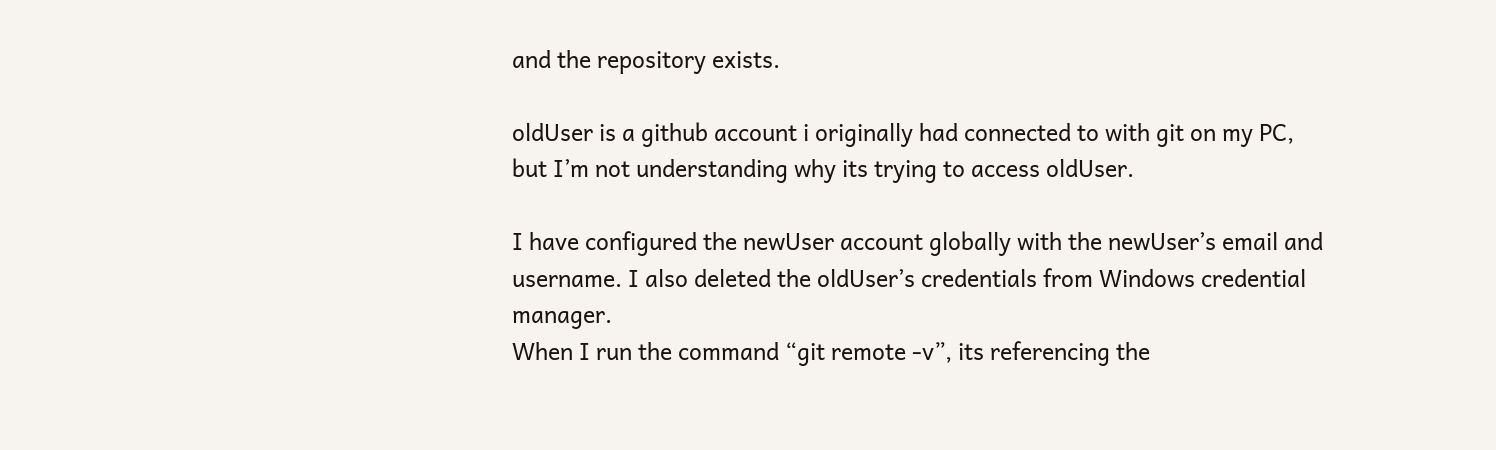and the repository exists.

oldUser is a github account i originally had connected to with git on my PC, but I’m not understanding why its trying to access oldUser.

I have configured the newUser account globally with the newUser’s email and username. I also deleted the oldUser’s credentials from Windows credential manager.
When I run the command “git remote -v”, its referencing the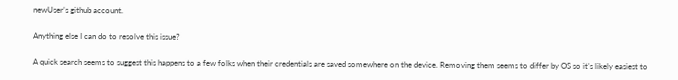newUser’s github account.

Anything else I can do to resolve this issue?

A quick search seems to suggest this happens to a few folks when their credentials are saved somewhere on the device. Removing them seems to differ by OS so it’s likely easiest to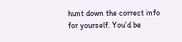hunt down the correct info for yourself. You’d be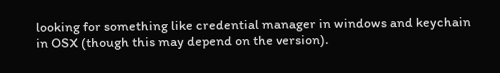looking for something like credential manager in windows and keychain in OSX (though this may depend on the version).